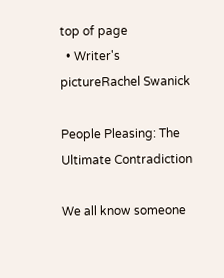top of page
  • Writer's pictureRachel Swanick

People Pleasing: The Ultimate Contradiction

We all know someone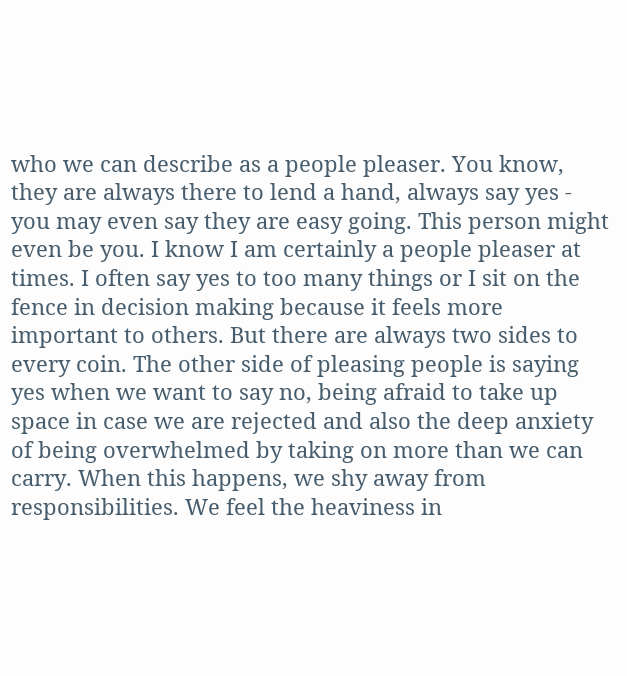who we can describe as a people pleaser. You know, they are always there to lend a hand, always say yes - you may even say they are easy going. This person might even be you. I know I am certainly a people pleaser at times. I often say yes to too many things or I sit on the fence in decision making because it feels more important to others. But there are always two sides to every coin. The other side of pleasing people is saying yes when we want to say no, being afraid to take up space in case we are rejected and also the deep anxiety of being overwhelmed by taking on more than we can carry. When this happens, we shy away from responsibilities. We feel the heaviness in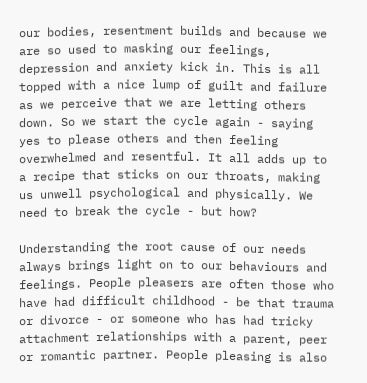our bodies, resentment builds and because we are so used to masking our feelings, depression and anxiety kick in. This is all topped with a nice lump of guilt and failure as we perceive that we are letting others down. So we start the cycle again - saying yes to please others and then feeling overwhelmed and resentful. It all adds up to a recipe that sticks on our throats, making us unwell psychological and physically. We need to break the cycle - but how?

Understanding the root cause of our needs always brings light on to our behaviours and feelings. People pleasers are often those who have had difficult childhood - be that trauma or divorce - or someone who has had tricky attachment relationships with a parent, peer or romantic partner. People pleasing is also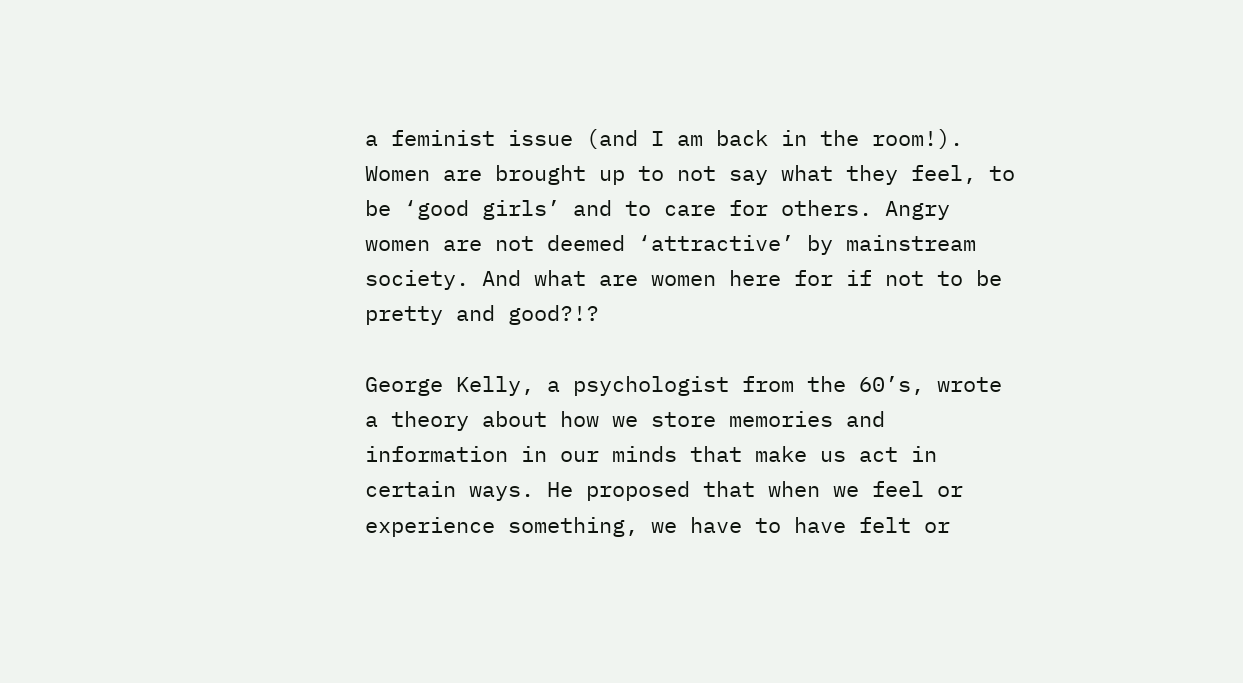a feminist issue (and I am back in the room!). Women are brought up to not say what they feel, to be ‘good girls’ and to care for others. Angry women are not deemed ‘attractive’ by mainstream society. And what are women here for if not to be pretty and good?!?

George Kelly, a psychologist from the 60’s, wrote a theory about how we store memories and information in our minds that make us act in certain ways. He proposed that when we feel or experience something, we have to have felt or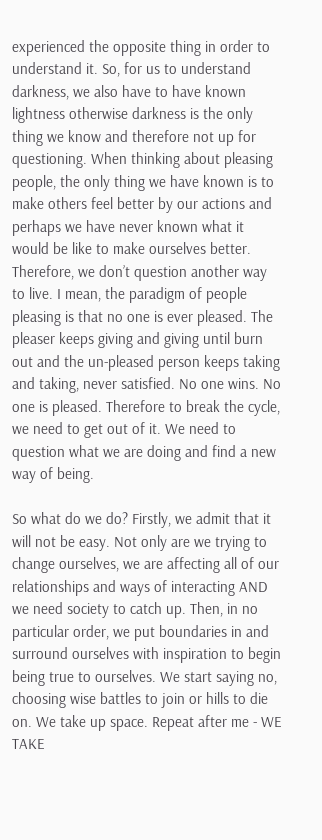experienced the opposite thing in order to understand it. So, for us to understand darkness, we also have to have known lightness otherwise darkness is the only thing we know and therefore not up for questioning. When thinking about pleasing people, the only thing we have known is to make others feel better by our actions and perhaps we have never known what it would be like to make ourselves better. Therefore, we don’t question another way to live. I mean, the paradigm of people pleasing is that no one is ever pleased. The pleaser keeps giving and giving until burn out and the un-pleased person keeps taking and taking, never satisfied. No one wins. No one is pleased. Therefore to break the cycle, we need to get out of it. We need to question what we are doing and find a new way of being.

So what do we do? Firstly, we admit that it will not be easy. Not only are we trying to change ourselves, we are affecting all of our relationships and ways of interacting AND we need society to catch up. Then, in no particular order, we put boundaries in and surround ourselves with inspiration to begin being true to ourselves. We start saying no, choosing wise battles to join or hills to die on. We take up space. Repeat after me - WE TAKE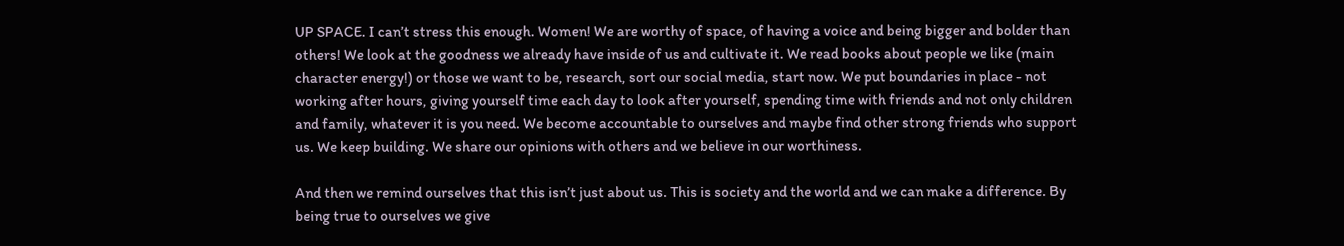UP SPACE. I can’t stress this enough. Women! We are worthy of space, of having a voice and being bigger and bolder than others! We look at the goodness we already have inside of us and cultivate it. We read books about people we like (main character energy!) or those we want to be, research, sort our social media, start now. We put boundaries in place - not working after hours, giving yourself time each day to look after yourself, spending time with friends and not only children and family, whatever it is you need. We become accountable to ourselves and maybe find other strong friends who support us. We keep building. We share our opinions with others and we believe in our worthiness.

And then we remind ourselves that this isn’t just about us. This is society and the world and we can make a difference. By being true to ourselves we give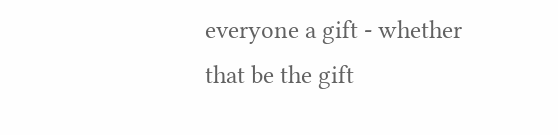everyone a gift - whether that be the gift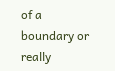of a boundary or really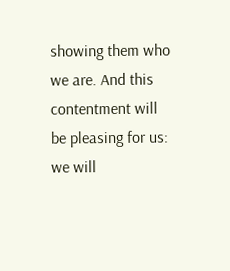showing them who we are. And this contentment will be pleasing for us: we will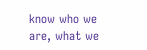know who we are, what we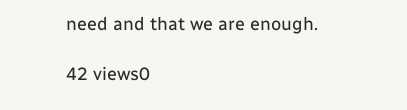need and that we are enough.

42 views0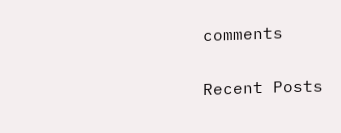comments

Recent Posts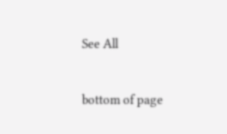See All


bottom of page